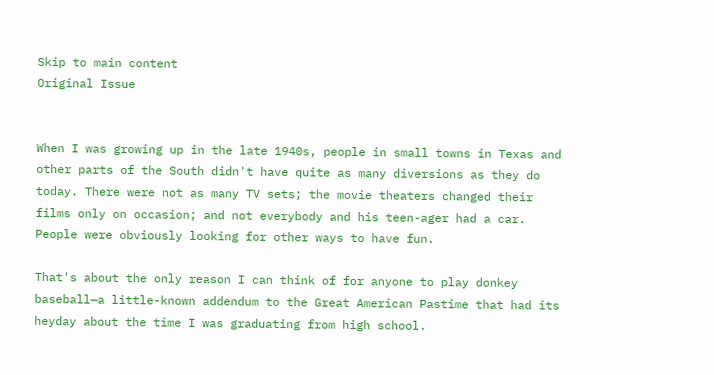Skip to main content
Original Issue


When I was growing up in the late 1940s, people in small towns in Texas and other parts of the South didn't have quite as many diversions as they do today. There were not as many TV sets; the movie theaters changed their films only on occasion; and not everybody and his teen-ager had a car. People were obviously looking for other ways to have fun.

That's about the only reason I can think of for anyone to play donkey baseball—a little-known addendum to the Great American Pastime that had its heyday about the time I was graduating from high school.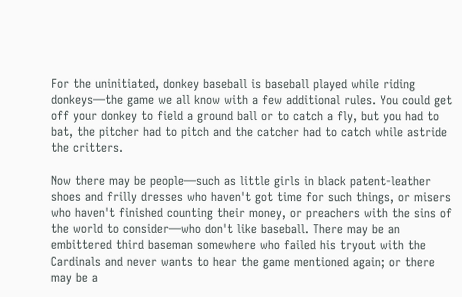For the uninitiated, donkey baseball is baseball played while riding donkeys—the game we all know with a few additional rules. You could get off your donkey to field a ground ball or to catch a fly, but you had to bat, the pitcher had to pitch and the catcher had to catch while astride the critters.

Now there may be people—such as little girls in black patent-leather shoes and frilly dresses who haven't got time for such things, or misers who haven't finished counting their money, or preachers with the sins of the world to consider—who don't like baseball. There may be an embittered third baseman somewhere who failed his tryout with the Cardinals and never wants to hear the game mentioned again; or there may be a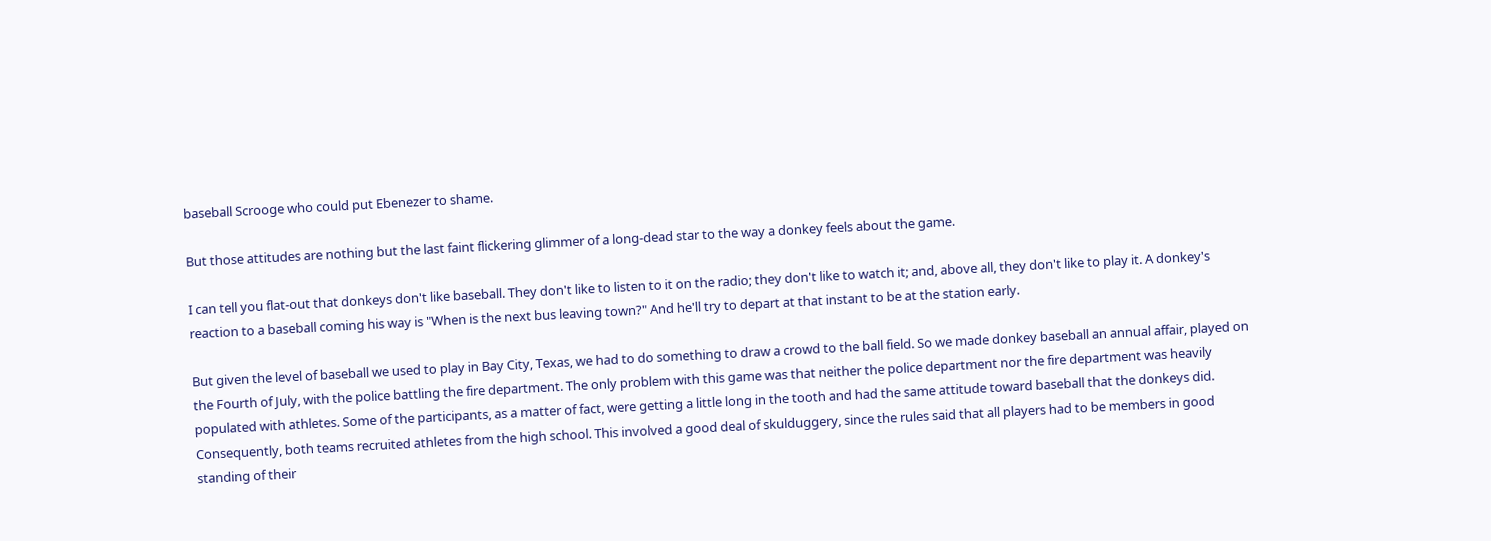baseball Scrooge who could put Ebenezer to shame.

But those attitudes are nothing but the last faint flickering glimmer of a long-dead star to the way a donkey feels about the game.

I can tell you flat-out that donkeys don't like baseball. They don't like to listen to it on the radio; they don't like to watch it; and, above all, they don't like to play it. A donkey's reaction to a baseball coming his way is "When is the next bus leaving town?" And he'll try to depart at that instant to be at the station early.

But given the level of baseball we used to play in Bay City, Texas, we had to do something to draw a crowd to the ball field. So we made donkey baseball an annual affair, played on the Fourth of July, with the police battling the fire department. The only problem with this game was that neither the police department nor the fire department was heavily populated with athletes. Some of the participants, as a matter of fact, were getting a little long in the tooth and had the same attitude toward baseball that the donkeys did. Consequently, both teams recruited athletes from the high school. This involved a good deal of skulduggery, since the rules said that all players had to be members in good standing of their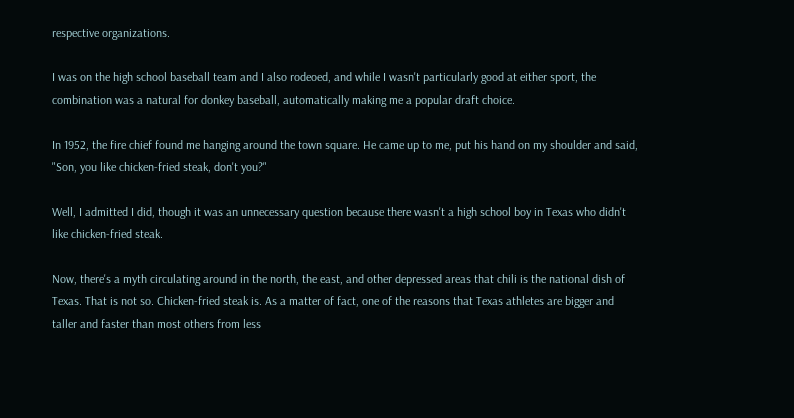respective organizations.

I was on the high school baseball team and I also rodeoed, and while I wasn't particularly good at either sport, the combination was a natural for donkey baseball, automatically making me a popular draft choice.

In 1952, the fire chief found me hanging around the town square. He came up to me, put his hand on my shoulder and said, "Son, you like chicken-fried steak, don't you?"

Well, I admitted I did, though it was an unnecessary question because there wasn't a high school boy in Texas who didn't like chicken-fried steak.

Now, there's a myth circulating around in the north, the east, and other depressed areas that chili is the national dish of Texas. That is not so. Chicken-fried steak is. As a matter of fact, one of the reasons that Texas athletes are bigger and taller and faster than most others from less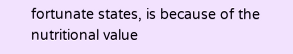fortunate states, is because of the nutritional value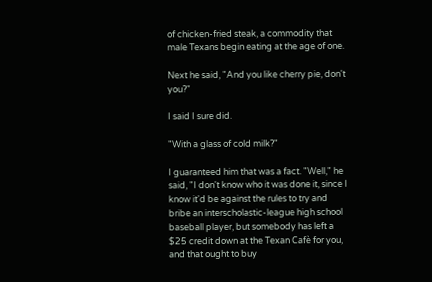of chicken-fried steak, a commodity that male Texans begin eating at the age of one.

Next he said, "And you like cherry pie, don't you?"

I said I sure did.

"With a glass of cold milk?"

I guaranteed him that was a fact. "Well," he said, "I don't know who it was done it, since I know it'd be against the rules to try and bribe an interscholastic-league high school baseball player, but somebody has left a $25 credit down at the Texan Cafè for you, and that ought to buy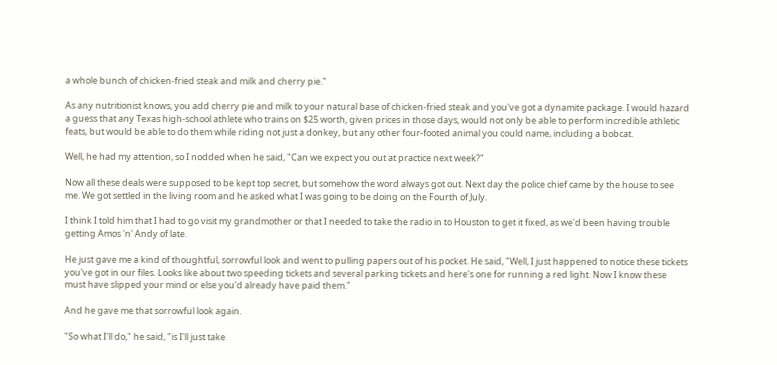a whole bunch of chicken-fried steak and milk and cherry pie."

As any nutritionist knows, you add cherry pie and milk to your natural base of chicken-fried steak and you've got a dynamite package. I would hazard a guess that any Texas high-school athlete who trains on $25 worth, given prices in those days, would not only be able to perform incredible athletic feats, but would be able to do them while riding not just a donkey, but any other four-footed animal you could name, including a bobcat.

Well, he had my attention, so I nodded when he said, "Can we expect you out at practice next week?"

Now all these deals were supposed to be kept top secret, but somehow the word always got out. Next day the police chief came by the house to see me. We got settled in the living room and he asked what I was going to be doing on the Fourth of July.

I think I told him that I had to go visit my grandmother or that I needed to take the radio in to Houston to get it fixed, as we'd been having trouble getting Amos 'n' Andy of late.

He just gave me a kind of thoughtful, sorrowful look and went to pulling papers out of his pocket. He said, "Well, I just happened to notice these tickets you've got in our files. Looks like about two speeding tickets and several parking tickets and here's one for running a red light. Now I know these must have slipped your mind or else you'd already have paid them."

And he gave me that sorrowful look again.

"So what I'll do," he said, "is I'll just take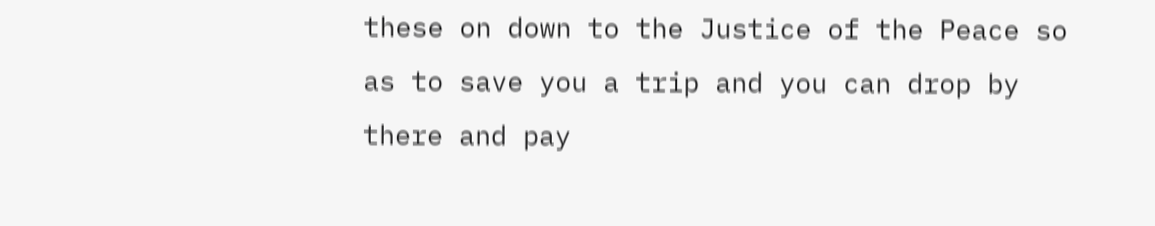these on down to the Justice of the Peace so as to save you a trip and you can drop by there and pay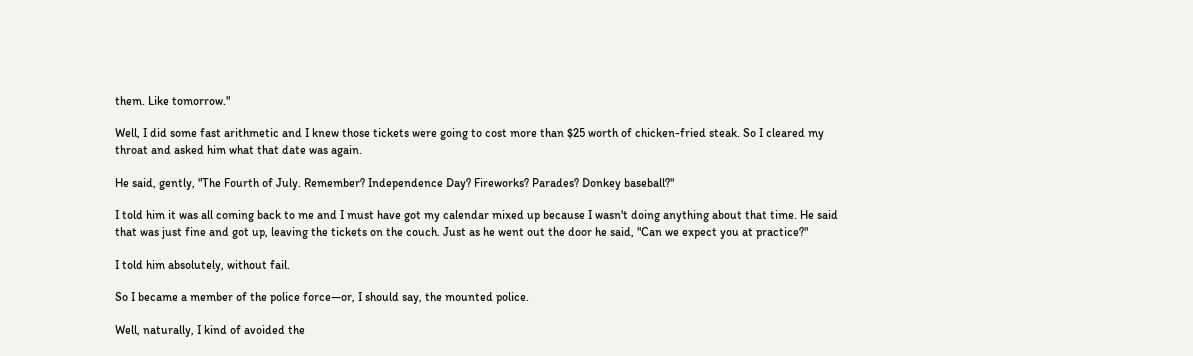them. Like tomorrow."

Well, I did some fast arithmetic and I knew those tickets were going to cost more than $25 worth of chicken-fried steak. So I cleared my throat and asked him what that date was again.

He said, gently, "The Fourth of July. Remember? Independence Day? Fireworks? Parades? Donkey baseball?"

I told him it was all coming back to me and I must have got my calendar mixed up because I wasn't doing anything about that time. He said that was just fine and got up, leaving the tickets on the couch. Just as he went out the door he said, "Can we expect you at practice?"

I told him absolutely, without fail.

So I became a member of the police force—or, I should say, the mounted police.

Well, naturally, I kind of avoided the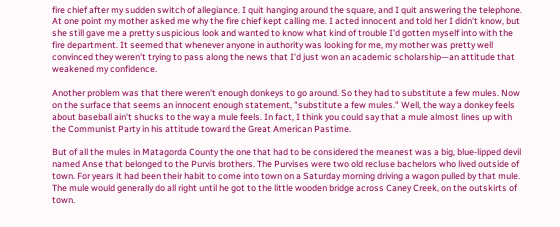fire chief after my sudden switch of allegiance. I quit hanging around the square, and I quit answering the telephone. At one point my mother asked me why the fire chief kept calling me. I acted innocent and told her I didn't know, but she still gave me a pretty suspicious look and wanted to know what kind of trouble I'd gotten myself into with the fire department. It seemed that whenever anyone in authority was looking for me, my mother was pretty well convinced they weren't trying to pass along the news that I'd just won an academic scholarship—an attitude that weakened my confidence.

Another problem was that there weren't enough donkeys to go around. So they had to substitute a few mules. Now on the surface that seems an innocent enough statement, "substitute a few mules." Well, the way a donkey feels about baseball ain't shucks to the way a mule feels. In fact, I think you could say that a mule almost lines up with the Communist Party in his attitude toward the Great American Pastime.

But of all the mules in Matagorda County the one that had to be considered the meanest was a big, blue-lipped devil named Anse that belonged to the Purvis brothers. The Purvises were two old recluse bachelors who lived outside of town. For years it had been their habit to come into town on a Saturday morning driving a wagon pulled by that mule. The mule would generally do all right until he got to the little wooden bridge across Caney Creek, on the outskirts of town.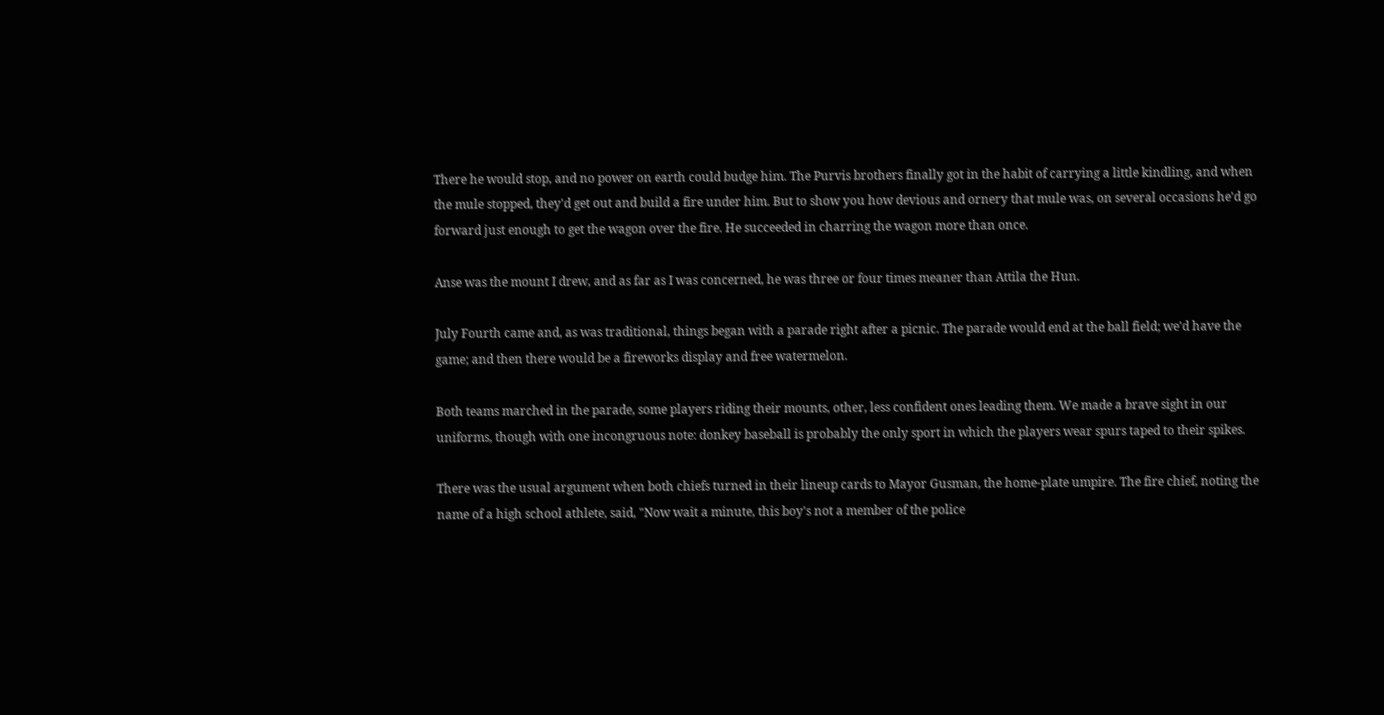There he would stop, and no power on earth could budge him. The Purvis brothers finally got in the habit of carrying a little kindling, and when the mule stopped, they'd get out and build a fire under him. But to show you how devious and ornery that mule was, on several occasions he'd go forward just enough to get the wagon over the fire. He succeeded in charring the wagon more than once.

Anse was the mount I drew, and as far as I was concerned, he was three or four times meaner than Attila the Hun.

July Fourth came and, as was traditional, things began with a parade right after a picnic. The parade would end at the ball field; we'd have the game; and then there would be a fireworks display and free watermelon.

Both teams marched in the parade, some players riding their mounts, other, less confident ones leading them. We made a brave sight in our uniforms, though with one incongruous note: donkey baseball is probably the only sport in which the players wear spurs taped to their spikes.

There was the usual argument when both chiefs turned in their lineup cards to Mayor Gusman, the home-plate umpire. The fire chief, noting the name of a high school athlete, said, "Now wait a minute, this boy's not a member of the police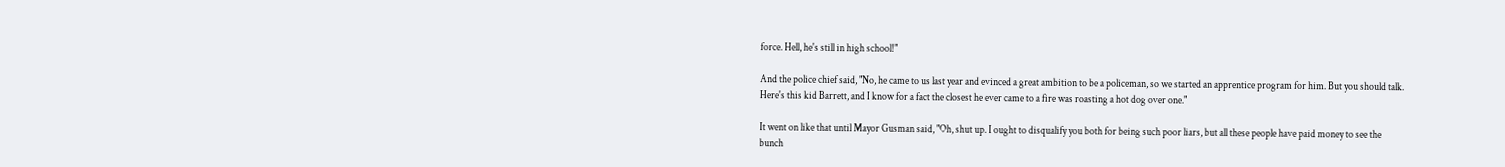force. Hell, he's still in high school!"

And the police chief said, "No, he came to us last year and evinced a great ambition to be a policeman, so we started an apprentice program for him. But you should talk. Here's this kid Barrett, and I know for a fact the closest he ever came to a fire was roasting a hot dog over one."

It went on like that until Mayor Gusman said, "Oh, shut up. I ought to disqualify you both for being such poor liars, but all these people have paid money to see the bunch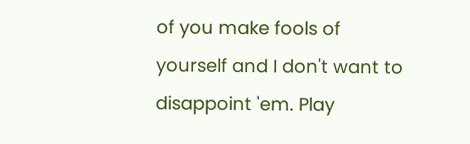of you make fools of yourself and I don't want to disappoint 'em. Play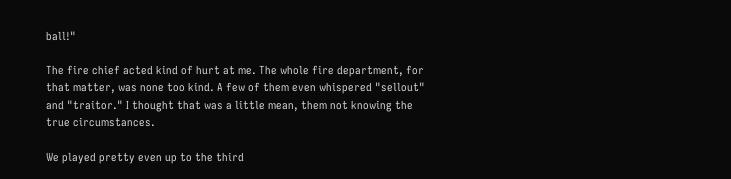ball!"

The fire chief acted kind of hurt at me. The whole fire department, for that matter, was none too kind. A few of them even whispered "sellout" and "traitor." I thought that was a little mean, them not knowing the true circumstances.

We played pretty even up to the third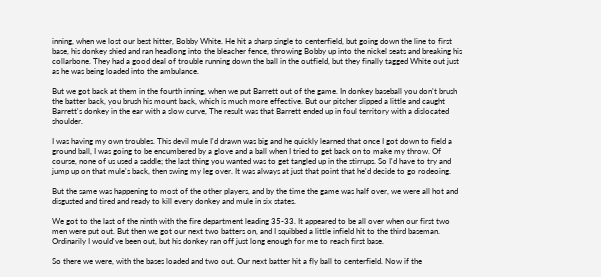inning, when we lost our best hitter, Bobby White. He hit a sharp single to centerfield, but going down the line to first base, his donkey shied and ran headlong into the bleacher fence, throwing Bobby up into the nickel seats and breaking his collarbone. They had a good deal of trouble running down the ball in the outfield, but they finally tagged White out just as he was being loaded into the ambulance.

But we got back at them in the fourth inning, when we put Barrett out of the game. In donkey baseball you don't brush the batter back, you brush his mount back, which is much more effective. But our pitcher slipped a little and caught Barrett's donkey in the ear with a slow curve, The result was that Barrett ended up in foul territory with a dislocated shoulder.

I was having my own troubles. This devil mule I'd drawn was big and he quickly learned that once I got down to field a ground ball, I was going to be encumbered by a glove and a ball when I tried to get back on to make my throw. Of course, none of us used a saddle; the last thing you wanted was to get tangled up in the stirrups. So I'd have to try and jump up on that mule's back, then swing my leg over. It was always at just that point that he'd decide to go rodeoing.

But the same was happening to most of the other players, and by the time the game was half over, we were all hot and disgusted and tired and ready to kill every donkey and mule in six states.

We got to the last of the ninth with the fire department leading 35-33. It appeared to be all over when our first two men were put out. But then we got our next two batters on, and I squibbed a little infield hit to the third baseman. Ordinarily I would've been out, but his donkey ran off just long enough for me to reach first base.

So there we were, with the bases loaded and two out. Our next batter hit a fly ball to centerfield. Now if the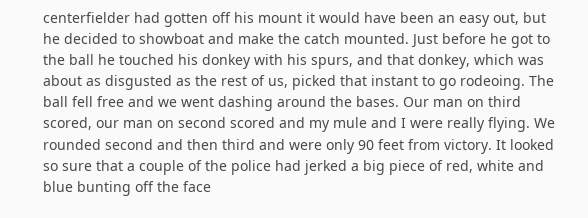centerfielder had gotten off his mount it would have been an easy out, but he decided to showboat and make the catch mounted. Just before he got to the ball he touched his donkey with his spurs, and that donkey, which was about as disgusted as the rest of us, picked that instant to go rodeoing. The ball fell free and we went dashing around the bases. Our man on third scored, our man on second scored and my mule and I were really flying. We rounded second and then third and were only 90 feet from victory. It looked so sure that a couple of the police had jerked a big piece of red, white and blue bunting off the face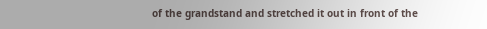of the grandstand and stretched it out in front of the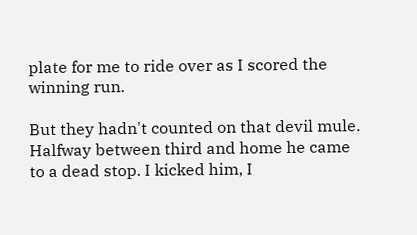plate for me to ride over as I scored the winning run.

But they hadn't counted on that devil mule. Halfway between third and home he came to a dead stop. I kicked him, I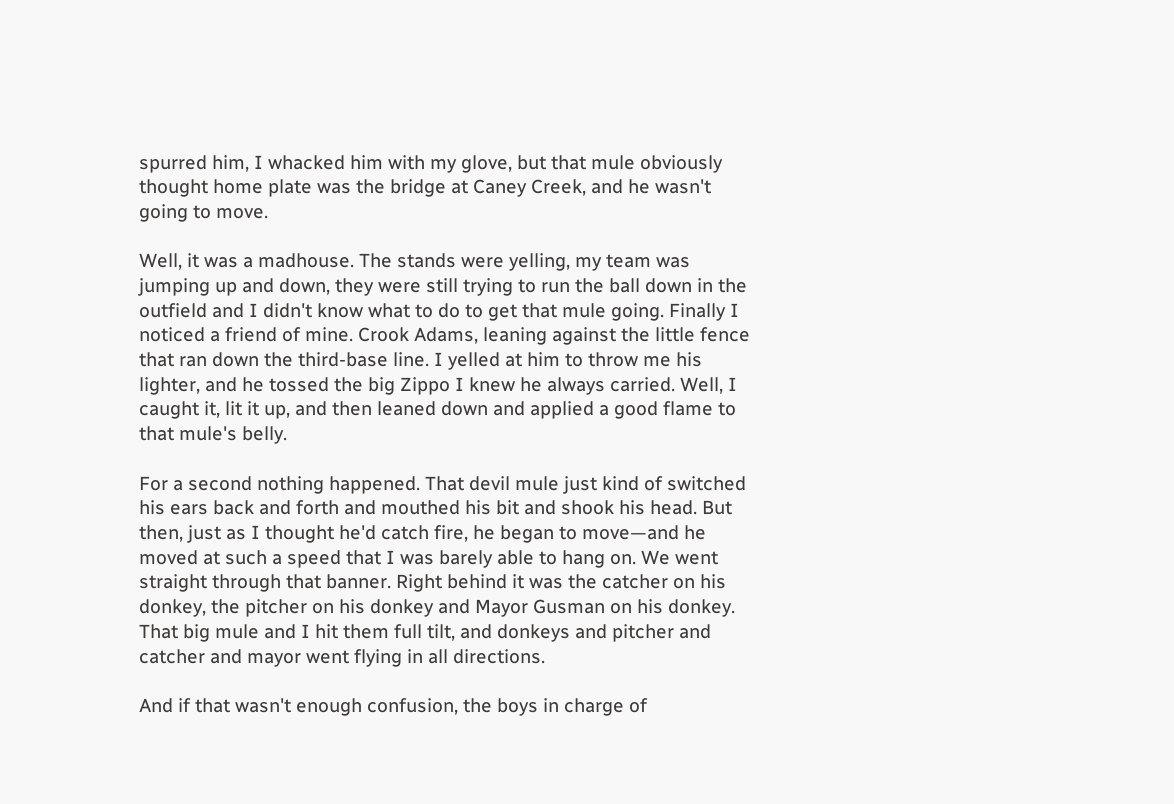spurred him, I whacked him with my glove, but that mule obviously thought home plate was the bridge at Caney Creek, and he wasn't going to move.

Well, it was a madhouse. The stands were yelling, my team was jumping up and down, they were still trying to run the ball down in the outfield and I didn't know what to do to get that mule going. Finally I noticed a friend of mine. Crook Adams, leaning against the little fence that ran down the third-base line. I yelled at him to throw me his lighter, and he tossed the big Zippo I knew he always carried. Well, I caught it, lit it up, and then leaned down and applied a good flame to that mule's belly.

For a second nothing happened. That devil mule just kind of switched his ears back and forth and mouthed his bit and shook his head. But then, just as I thought he'd catch fire, he began to move—and he moved at such a speed that I was barely able to hang on. We went straight through that banner. Right behind it was the catcher on his donkey, the pitcher on his donkey and Mayor Gusman on his donkey. That big mule and I hit them full tilt, and donkeys and pitcher and catcher and mayor went flying in all directions.

And if that wasn't enough confusion, the boys in charge of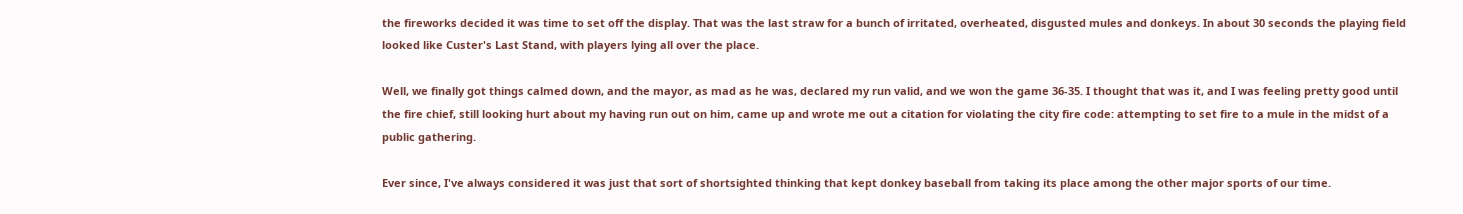the fireworks decided it was time to set off the display. That was the last straw for a bunch of irritated, overheated, disgusted mules and donkeys. In about 30 seconds the playing field looked like Custer's Last Stand, with players lying all over the place.

Well, we finally got things calmed down, and the mayor, as mad as he was, declared my run valid, and we won the game 36-35. I thought that was it, and I was feeling pretty good until the fire chief, still looking hurt about my having run out on him, came up and wrote me out a citation for violating the city fire code: attempting to set fire to a mule in the midst of a public gathering.

Ever since, I've always considered it was just that sort of shortsighted thinking that kept donkey baseball from taking its place among the other major sports of our time.